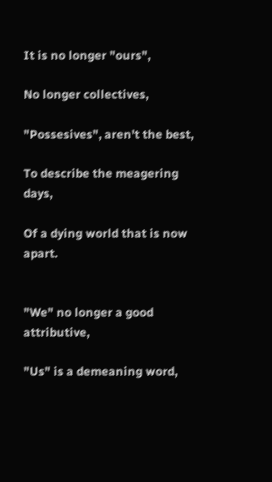It is no longer "ours",

No longer collectives,

"Possesives", aren't the best,

To describe the meagering days,

Of a dying world that is now apart.


"We" no longer a good attributive,

"Us" is a demeaning word,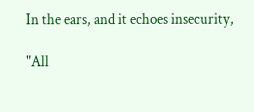In the ears, and it echoes insecurity,

"All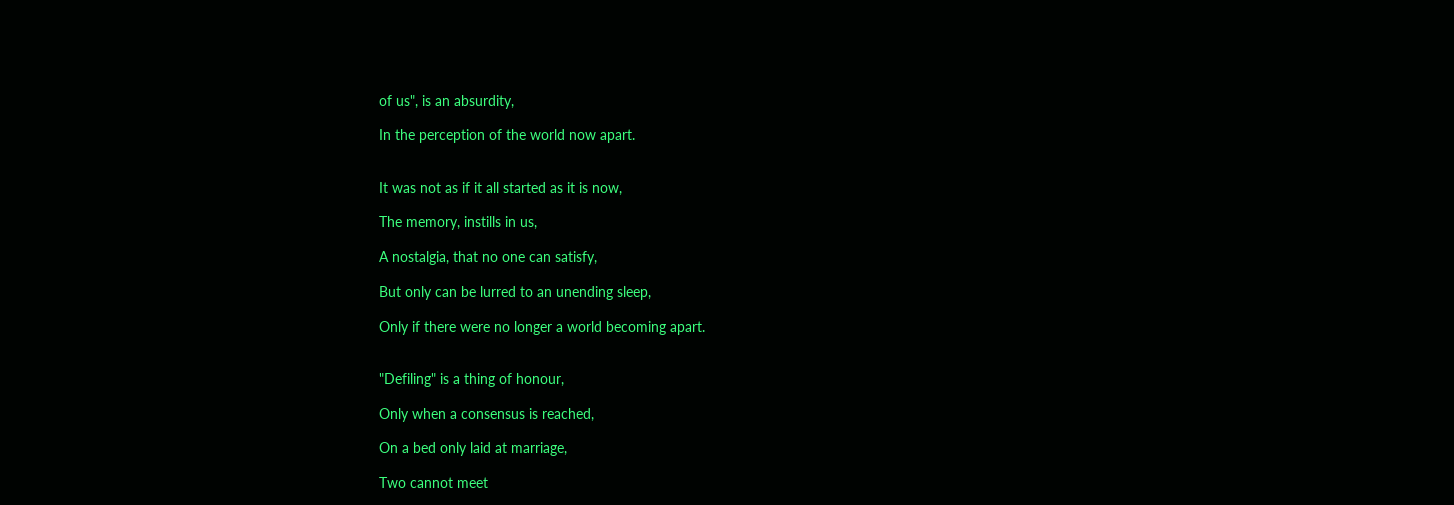of us", is an absurdity,

In the perception of the world now apart.


It was not as if it all started as it is now,

The memory, instills in us,

A nostalgia, that no one can satisfy,

But only can be lurred to an unending sleep,

Only if there were no longer a world becoming apart.


"Defiling" is a thing of honour,

Only when a consensus is reached,

On a bed only laid at marriage,

Two cannot meet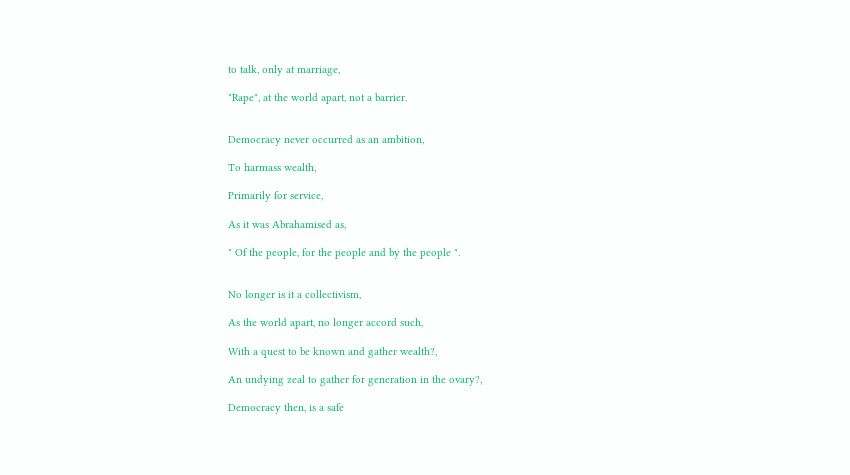to talk, only at marriage,

"Rape", at the world apart, not a barrier.


Democracy never occurred as an ambition,

To harmass wealth,

Primarily for service,

As it was Abrahamised as,

" Of the people, for the people and by the people ".


No longer is it a collectivism,

As the world apart, no longer accord such,

With a quest to be known and gather wealth?,

An undying zeal to gather for generation in the ovary?,

Democracy then, is a safe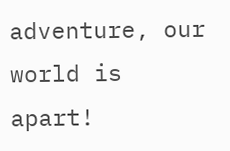adventure, our world is apart!